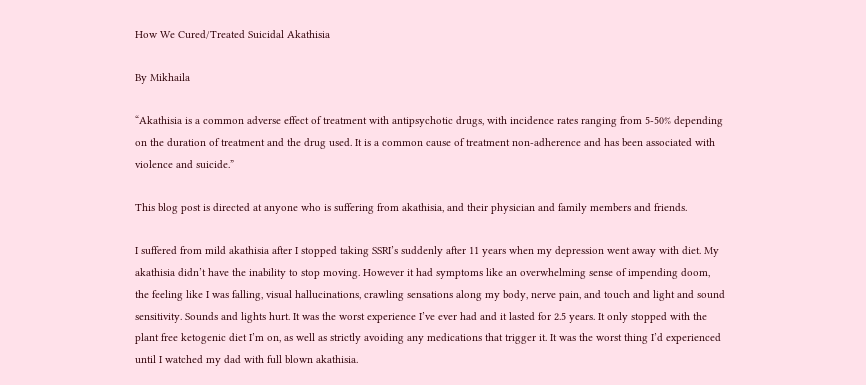How We Cured/Treated Suicidal Akathisia

By Mikhaila

“Akathisia is a common adverse effect of treatment with antipsychotic drugs, with incidence rates ranging from 5-50% depending on the duration of treatment and the drug used. It is a common cause of treatment non-adherence and has been associated with violence and suicide.”

This blog post is directed at anyone who is suffering from akathisia, and their physician and family members and friends.

I suffered from mild akathisia after I stopped taking SSRI’s suddenly after 11 years when my depression went away with diet. My akathisia didn’t have the inability to stop moving. However it had symptoms like an overwhelming sense of impending doom, the feeling like I was falling, visual hallucinations, crawling sensations along my body, nerve pain, and touch and light and sound sensitivity. Sounds and lights hurt. It was the worst experience I’ve ever had and it lasted for 2.5 years. It only stopped with the plant free ketogenic diet I’m on, as well as strictly avoiding any medications that trigger it. It was the worst thing I’d experienced until I watched my dad with full blown akathisia.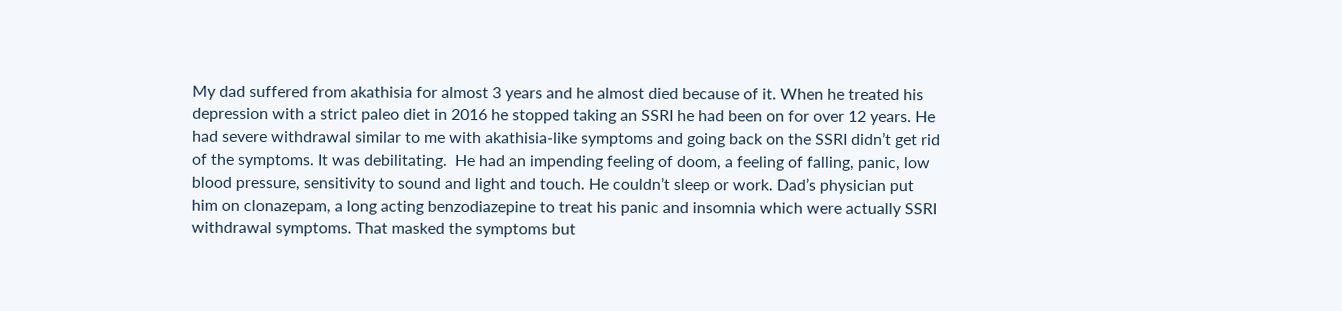My dad suffered from akathisia for almost 3 years and he almost died because of it. When he treated his depression with a strict paleo diet in 2016 he stopped taking an SSRI he had been on for over 12 years. He had severe withdrawal similar to me with akathisia-like symptoms and going back on the SSRI didn’t get rid of the symptoms. It was debilitating.  He had an impending feeling of doom, a feeling of falling, panic, low blood pressure, sensitivity to sound and light and touch. He couldn’t sleep or work. Dad’s physician put him on clonazepam, a long acting benzodiazepine to treat his panic and insomnia which were actually SSRI withdrawal symptoms. That masked the symptoms but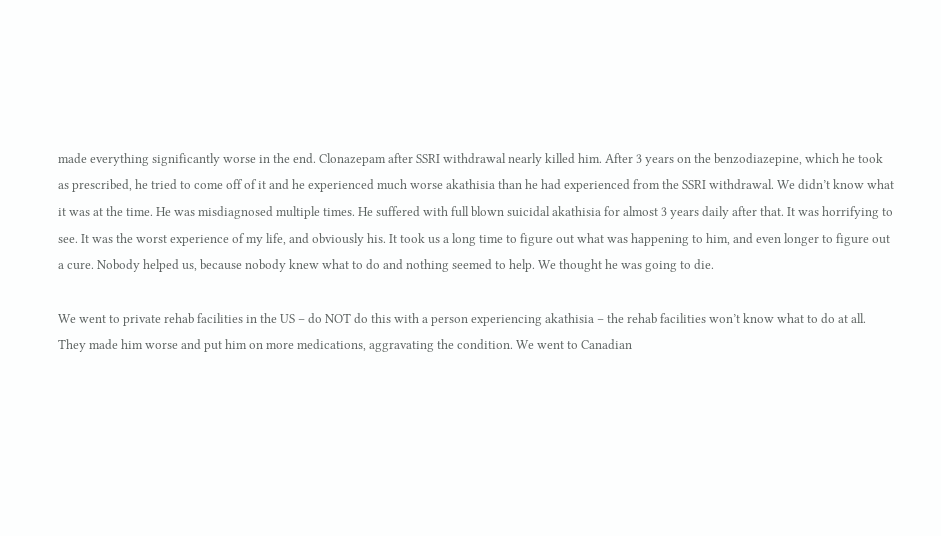made everything significantly worse in the end. Clonazepam after SSRI withdrawal nearly killed him. After 3 years on the benzodiazepine, which he took as prescribed, he tried to come off of it and he experienced much worse akathisia than he had experienced from the SSRI withdrawal. We didn’t know what it was at the time. He was misdiagnosed multiple times. He suffered with full blown suicidal akathisia for almost 3 years daily after that. It was horrifying to see. It was the worst experience of my life, and obviously his. It took us a long time to figure out what was happening to him, and even longer to figure out a cure. Nobody helped us, because nobody knew what to do and nothing seemed to help. We thought he was going to die.

We went to private rehab facilities in the US – do NOT do this with a person experiencing akathisia – the rehab facilities won’t know what to do at all. They made him worse and put him on more medications, aggravating the condition. We went to Canadian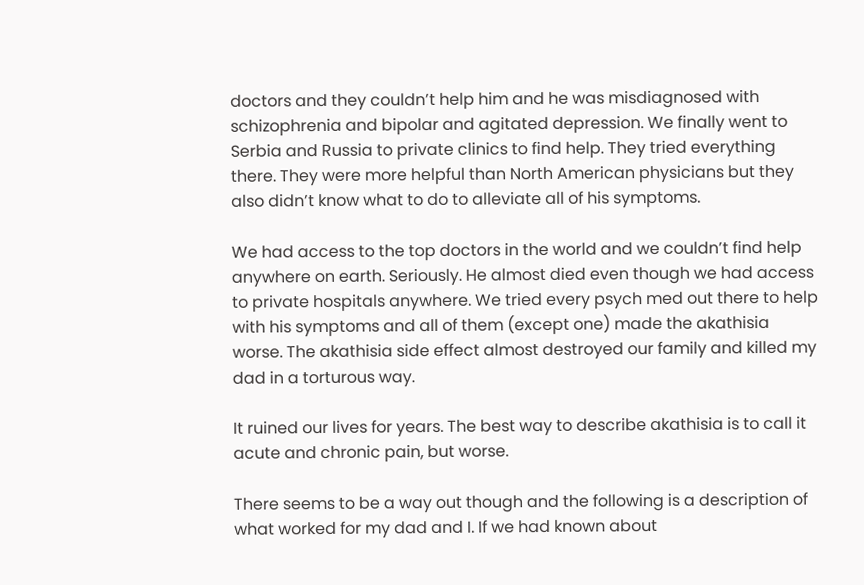doctors and they couldn’t help him and he was misdiagnosed with schizophrenia and bipolar and agitated depression. We finally went to Serbia and Russia to private clinics to find help. They tried everything there. They were more helpful than North American physicians but they also didn’t know what to do to alleviate all of his symptoms.

We had access to the top doctors in the world and we couldn’t find help anywhere on earth. Seriously. He almost died even though we had access to private hospitals anywhere. We tried every psych med out there to help with his symptoms and all of them (except one) made the akathisia worse. The akathisia side effect almost destroyed our family and killed my dad in a torturous way.

It ruined our lives for years. The best way to describe akathisia is to call it acute and chronic pain, but worse.

There seems to be a way out though and the following is a description of what worked for my dad and I. If we had known about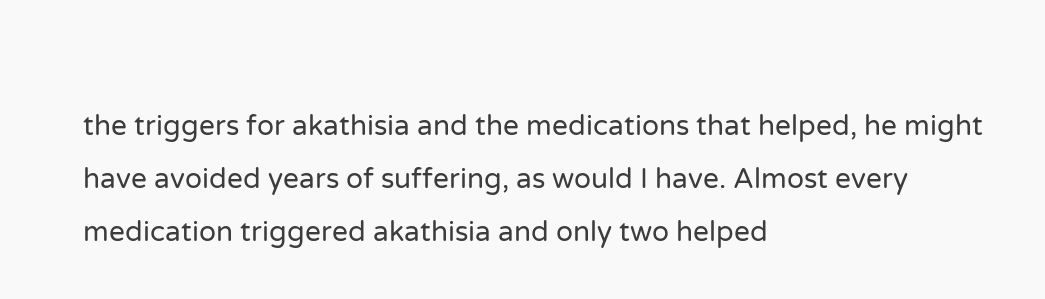the triggers for akathisia and the medications that helped, he might have avoided years of suffering, as would I have. Almost every medication triggered akathisia and only two helped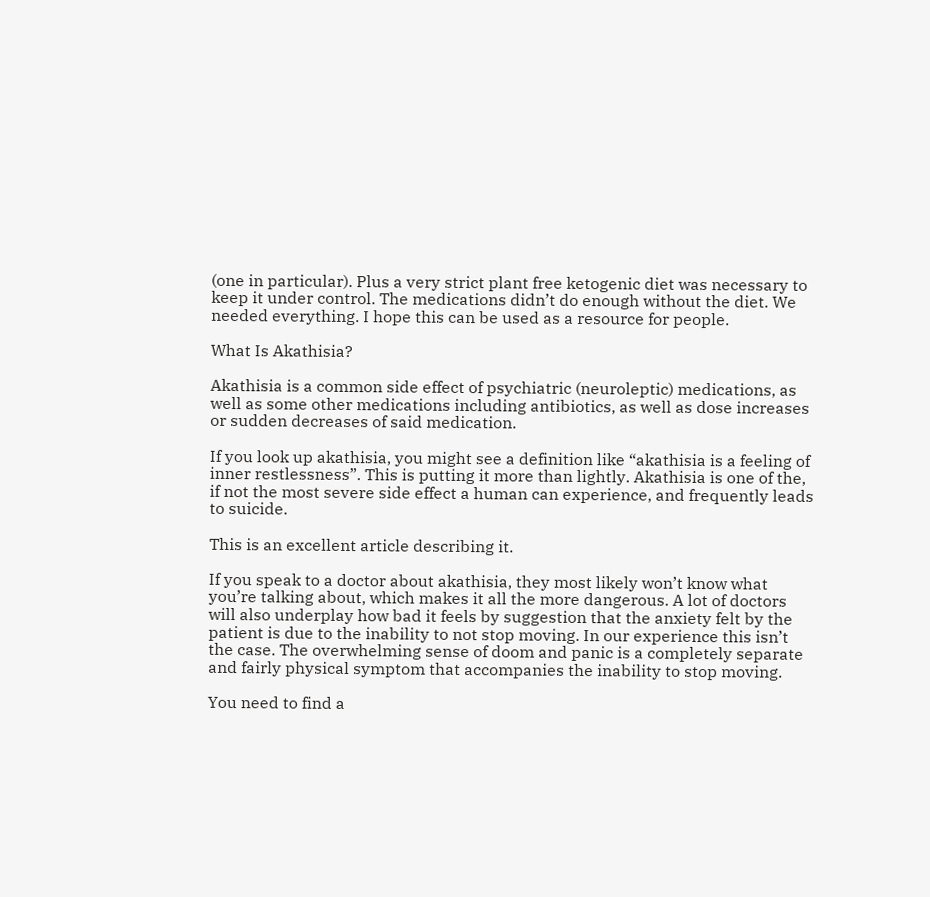(one in particular). Plus a very strict plant free ketogenic diet was necessary to keep it under control. The medications didn’t do enough without the diet. We needed everything. I hope this can be used as a resource for people.

What Is Akathisia?

Akathisia is a common side effect of psychiatric (neuroleptic) medications, as well as some other medications including antibiotics, as well as dose increases or sudden decreases of said medication.

If you look up akathisia, you might see a definition like “akathisia is a feeling of inner restlessness”. This is putting it more than lightly. Akathisia is one of the, if not the most severe side effect a human can experience, and frequently leads to suicide.

This is an excellent article describing it.

If you speak to a doctor about akathisia, they most likely won’t know what you’re talking about, which makes it all the more dangerous. A lot of doctors will also underplay how bad it feels by suggestion that the anxiety felt by the patient is due to the inability to not stop moving. In our experience this isn’t the case. The overwhelming sense of doom and panic is a completely separate and fairly physical symptom that accompanies the inability to stop moving.

You need to find a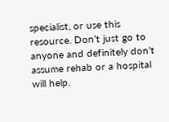specialist, or use this resource. Don’t just go to anyone and definitely don’t assume rehab or a hospital will help.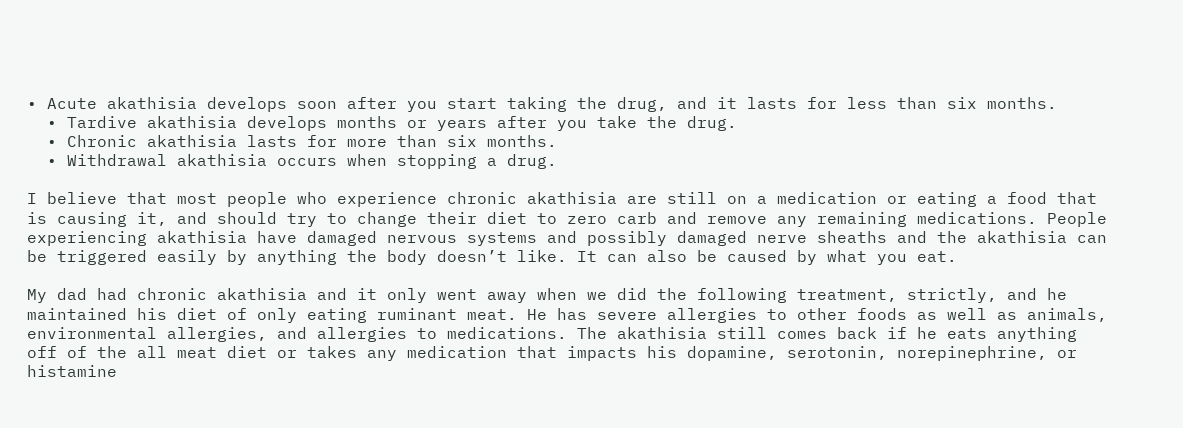• Acute akathisia develops soon after you start taking the drug, and it lasts for less than six months.
  • Tardive akathisia develops months or years after you take the drug.
  • Chronic akathisia lasts for more than six months.
  • Withdrawal akathisia occurs when stopping a drug.

I believe that most people who experience chronic akathisia are still on a medication or eating a food that is causing it, and should try to change their diet to zero carb and remove any remaining medications. People experiencing akathisia have damaged nervous systems and possibly damaged nerve sheaths and the akathisia can be triggered easily by anything the body doesn’t like. It can also be caused by what you eat.

My dad had chronic akathisia and it only went away when we did the following treatment, strictly, and he maintained his diet of only eating ruminant meat. He has severe allergies to other foods as well as animals, environmental allergies, and allergies to medications. The akathisia still comes back if he eats anything off of the all meat diet or takes any medication that impacts his dopamine, serotonin, norepinephrine, or histamine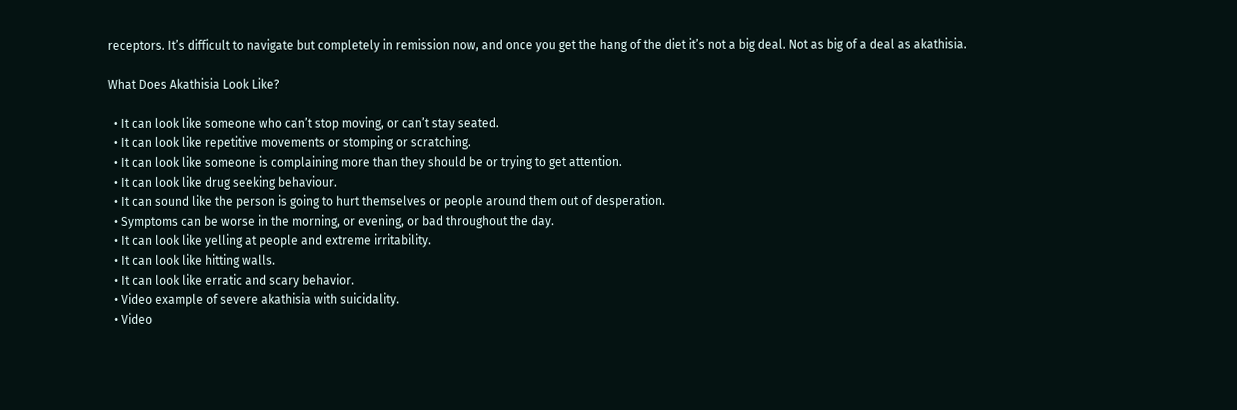receptors. It’s difficult to navigate but completely in remission now, and once you get the hang of the diet it’s not a big deal. Not as big of a deal as akathisia.

What Does Akathisia Look Like?

  • It can look like someone who can’t stop moving, or can’t stay seated.
  • It can look like repetitive movements or stomping or scratching.
  • It can look like someone is complaining more than they should be or trying to get attention.
  • It can look like drug seeking behaviour.
  • It can sound like the person is going to hurt themselves or people around them out of desperation.
  • Symptoms can be worse in the morning, or evening, or bad throughout the day.
  • It can look like yelling at people and extreme irritability.
  • It can look like hitting walls.
  • It can look like erratic and scary behavior.
  • Video example of severe akathisia with suicidality.
  • Video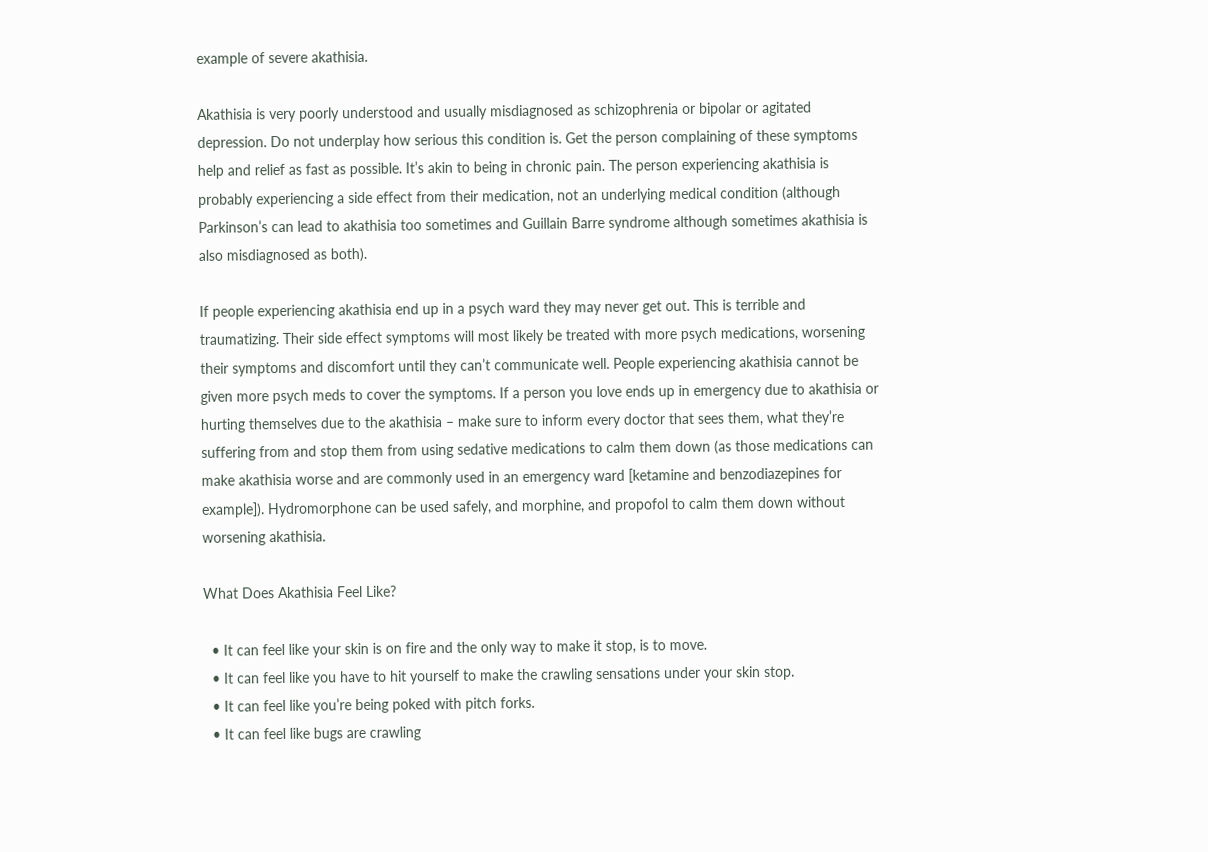example of severe akathisia.

Akathisia is very poorly understood and usually misdiagnosed as schizophrenia or bipolar or agitated depression. Do not underplay how serious this condition is. Get the person complaining of these symptoms help and relief as fast as possible. It’s akin to being in chronic pain. The person experiencing akathisia is probably experiencing a side effect from their medication, not an underlying medical condition (although Parkinson’s can lead to akathisia too sometimes and Guillain Barre syndrome although sometimes akathisia is also misdiagnosed as both).

If people experiencing akathisia end up in a psych ward they may never get out. This is terrible and traumatizing. Their side effect symptoms will most likely be treated with more psych medications, worsening their symptoms and discomfort until they can’t communicate well. People experiencing akathisia cannot be given more psych meds to cover the symptoms. If a person you love ends up in emergency due to akathisia or hurting themselves due to the akathisia – make sure to inform every doctor that sees them, what they’re suffering from and stop them from using sedative medications to calm them down (as those medications can make akathisia worse and are commonly used in an emergency ward [ketamine and benzodiazepines for example]). Hydromorphone can be used safely, and morphine, and propofol to calm them down without worsening akathisia.

What Does Akathisia Feel Like?

  • It can feel like your skin is on fire and the only way to make it stop, is to move.
  • It can feel like you have to hit yourself to make the crawling sensations under your skin stop.
  • It can feel like you’re being poked with pitch forks.
  • It can feel like bugs are crawling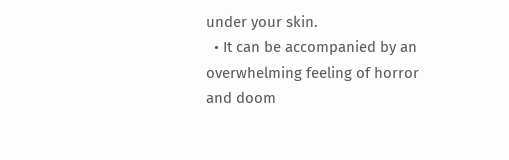under your skin.
  • It can be accompanied by an overwhelming feeling of horror and doom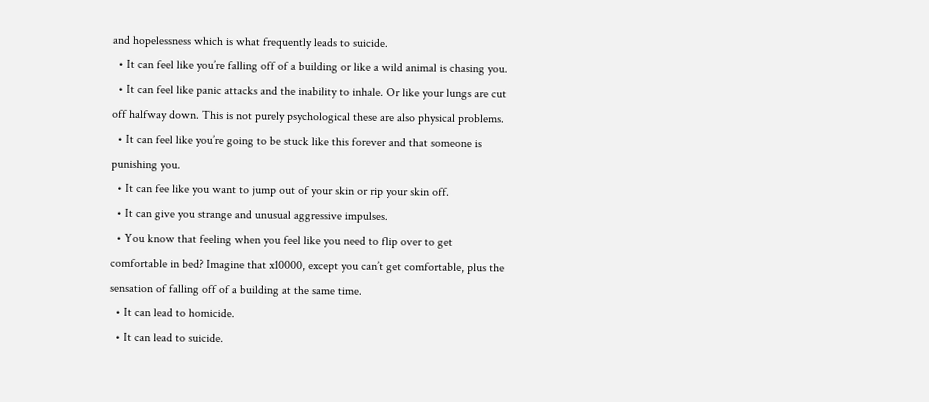and hopelessness which is what frequently leads to suicide.
  • It can feel like you’re falling off of a building or like a wild animal is chasing you.
  • It can feel like panic attacks and the inability to inhale. Or like your lungs are cut off halfway down. This is not purely psychological these are also physical problems.
  • It can feel like you’re going to be stuck like this forever and that someone is punishing you.
  • It can fee like you want to jump out of your skin or rip your skin off.
  • It can give you strange and unusual aggressive impulses.
  • You know that feeling when you feel like you need to flip over to get comfortable in bed? Imagine that x10000, except you can’t get comfortable, plus the sensation of falling off of a building at the same time.
  • It can lead to homicide.
  • It can lead to suicide.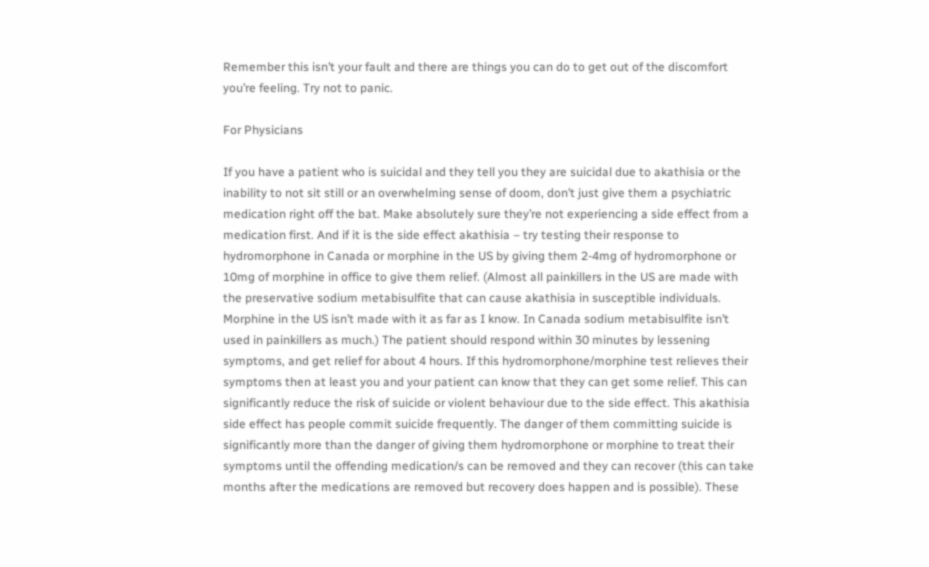Remember this isn’t your fault and there are things you can do to get out of the discomfort you’re feeling. Try not to panic.

For Physicians

If you have a patient who is suicidal and they tell you they are suicidal due to akathisia or the inability to not sit still or an overwhelming sense of doom, don’t just give them a psychiatric medication right off the bat. Make absolutely sure they’re not experiencing a side effect from a medication first. And if it is the side effect akathisia – try testing their response to hydromorphone in Canada or morphine in the US by giving them 2-4mg of hydromorphone or 10mg of morphine in office to give them relief. (Almost all painkillers in the US are made with the preservative sodium metabisulfite that can cause akathisia in susceptible individuals. Morphine in the US isn’t made with it as far as I know. In Canada sodium metabisulfite isn’t used in painkillers as much.) The patient should respond within 30 minutes by lessening symptoms, and get relief for about 4 hours. If this hydromorphone/morphine test relieves their symptoms then at least you and your patient can know that they can get some relief. This can significantly reduce the risk of suicide or violent behaviour due to the side effect. This akathisia side effect has people commit suicide frequently. The danger of them committing suicide is significantly more than the danger of giving them hydromorphone or morphine to treat their symptoms until the offending medication/s can be removed and they can recover (this can take months after the medications are removed but recovery does happen and is possible). These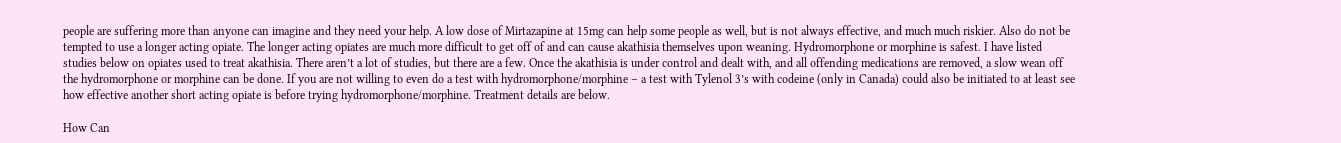people are suffering more than anyone can imagine and they need your help. A low dose of Mirtazapine at 15mg can help some people as well, but is not always effective, and much much riskier. Also do not be tempted to use a longer acting opiate. The longer acting opiates are much more difficult to get off of and can cause akathisia themselves upon weaning. Hydromorphone or morphine is safest. I have listed studies below on opiates used to treat akathisia. There aren’t a lot of studies, but there are a few. Once the akathisia is under control and dealt with, and all offending medications are removed, a slow wean off the hydromorphone or morphine can be done. If you are not willing to even do a test with hydromorphone/morphine – a test with Tylenol 3’s with codeine (only in Canada) could also be initiated to at least see how effective another short acting opiate is before trying hydromorphone/morphine. Treatment details are below.

How Can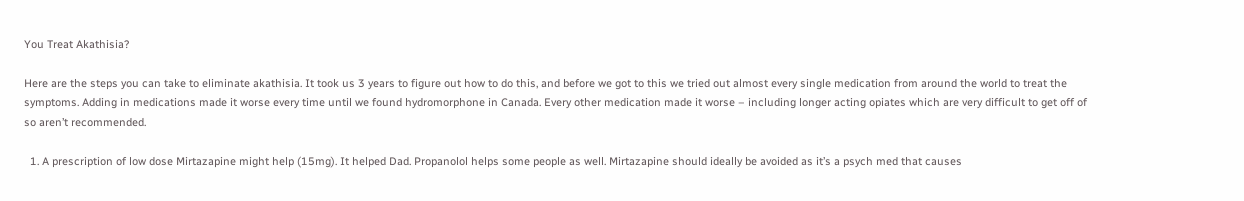You Treat Akathisia?

Here are the steps you can take to eliminate akathisia. It took us 3 years to figure out how to do this, and before we got to this we tried out almost every single medication from around the world to treat the symptoms. Adding in medications made it worse every time until we found hydromorphone in Canada. Every other medication made it worse – including longer acting opiates which are very difficult to get off of so aren’t recommended.

  1. A prescription of low dose Mirtazapine might help (15mg). It helped Dad. Propanolol helps some people as well. Mirtazapine should ideally be avoided as it’s a psych med that causes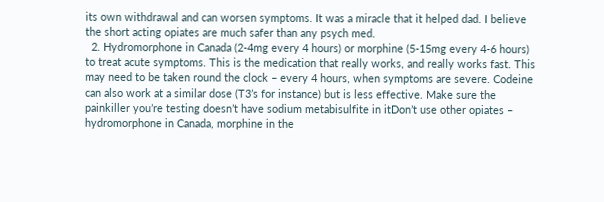its own withdrawal and can worsen symptoms. It was a miracle that it helped dad. I believe the short acting opiates are much safer than any psych med.
  2. Hydromorphone in Canada (2-4mg every 4 hours) or morphine (5-15mg every 4-6 hours) to treat acute symptoms. This is the medication that really works, and really works fast. This may need to be taken round the clock – every 4 hours, when symptoms are severe. Codeine can also work at a similar dose (T3’s for instance) but is less effective. Make sure the painkiller you’re testing doesn’t have sodium metabisulfite in itDon’t use other opiates – hydromorphone in Canada, morphine in the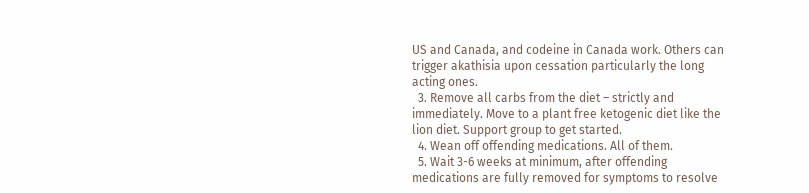US and Canada, and codeine in Canada work. Others can trigger akathisia upon cessation particularly the long acting ones.
  3. Remove all carbs from the diet – strictly and immediately. Move to a plant free ketogenic diet like the lion diet. Support group to get started.
  4. Wean off offending medications. All of them.
  5. Wait 3-6 weeks at minimum, after offending medications are fully removed for symptoms to resolve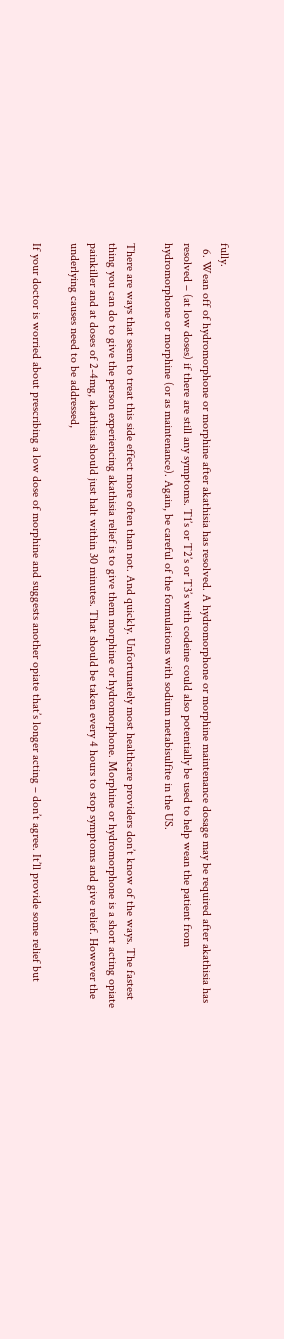fully.
  6. Wean off of hydromorphone or morphine after akathisia has resolved. A hydromorphone or morphine maintenance dosage may be required after akathisia has resolved – (at low doses) if there are still any symptoms. T1’s or T2’s or T3’s with codeine could also potentially be used to help wean the patient from hydromorphone or morphine (or as maintenance). Again, be careful of the formulations with sodium metabisulfite in the US.

There are ways that seem to treat this side effect more often than not. And quickly. Unfortunately most healthcare providers don’t know of the ways. The fastest thing you can do to give the person experiencing akathisia relief is to give them morphine or hydromorphone. Morphine or hydromorphone is a short acting opiate painkiller and at doses of 2-4mg, akathisia should just halt within 30 minutes. That should be taken every 4 hours to stop symptoms and give relief. However the underlying causes need to be addressed,

If your doctor is worried about prescribing a low dose of morphine and suggests another opiate that’s longer acting – don’t agree. It’ll provide some relief but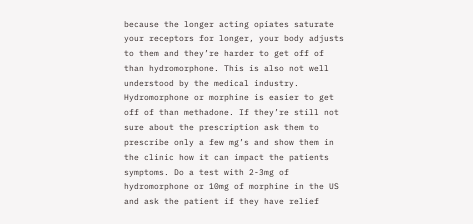because the longer acting opiates saturate your receptors for longer, your body adjusts to them and they’re harder to get off of than hydromorphone. This is also not well understood by the medical industry. Hydromorphone or morphine is easier to get off of than methadone. If they’re still not sure about the prescription ask them to prescribe only a few mg’s and show them in the clinic how it can impact the patients symptoms. Do a test with 2-3mg of hydromorphone or 10mg of morphine in the US and ask the patient if they have relief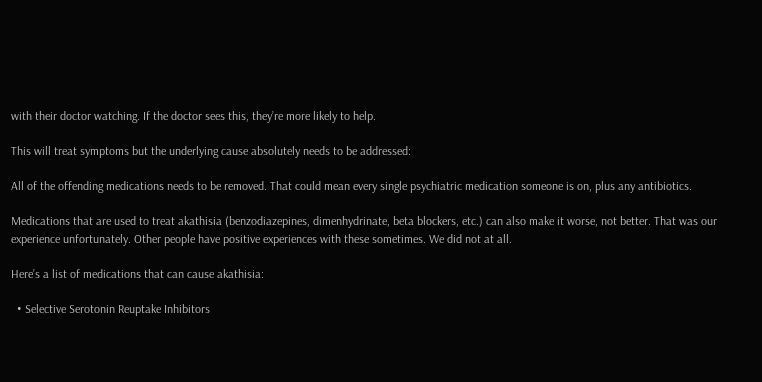with their doctor watching. If the doctor sees this, they’re more likely to help.

This will treat symptoms but the underlying cause absolutely needs to be addressed:

All of the offending medications needs to be removed. That could mean every single psychiatric medication someone is on, plus any antibiotics.

Medications that are used to treat akathisia (benzodiazepines, dimenhydrinate, beta blockers, etc.) can also make it worse, not better. That was our experience unfortunately. Other people have positive experiences with these sometimes. We did not at all.

Here’s a list of medications that can cause akathisia:

  • Selective Serotonin Reuptake Inhibitors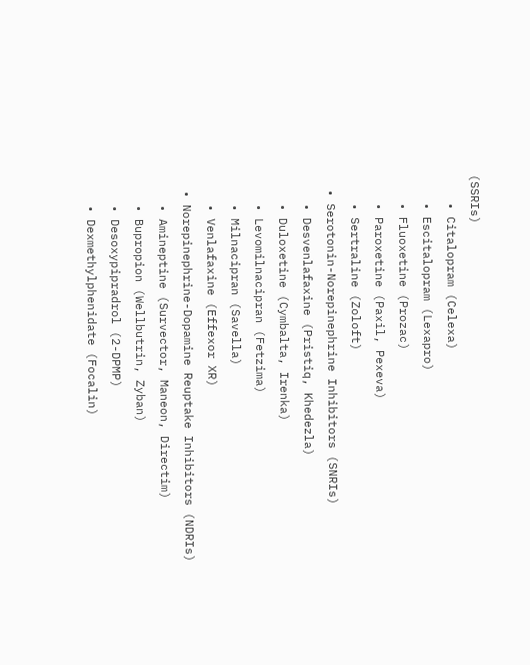(SSRIs)
    • Citalopram (Celexa)
    • Escitalopram (Lexapro)
    • Fluoxetine (Prozac)
    • Paroxetine (Paxil, Pexeva)
    • Sertraline (Zoloft)
  • Serotonin-Norepinephrine Inhibitors (SNRIs)
    • Desvenlafaxine (Pristiq, Khedezla)
    • Duloxetine (Cymbalta, Irenka)
    • Levomilnacipran (Fetzima)
    • Milnacipran (Savella)
    • Venlafaxine (Effexor XR)
  • Norepinephrine-Dopamine Reuptake Inhibitors (NDRIs)
    • Amineptine (Survector, Maneon, Directim)
    • Bupropion (Wellbutrin, Zyban)
    • Desoxypipradrol (2-DPMP)
    • Dexmethylphenidate (Focalin)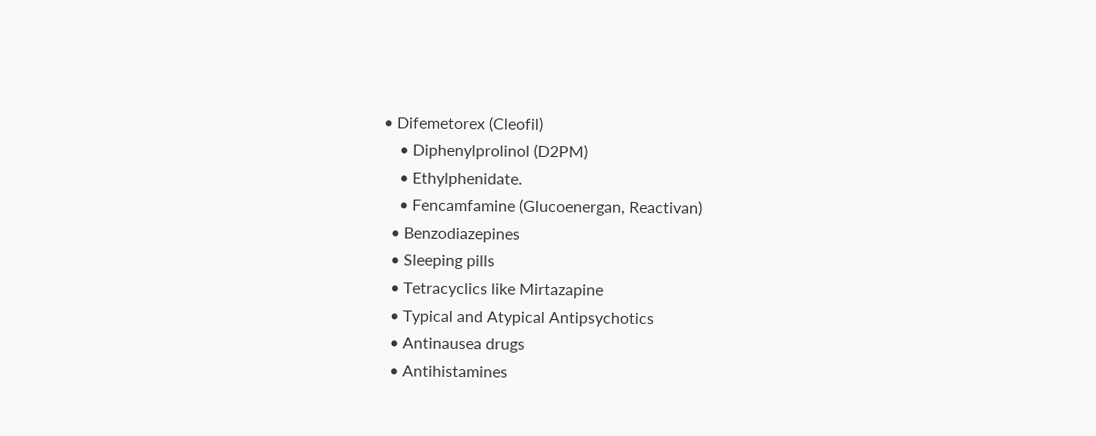• Difemetorex (Cleofil)
    • Diphenylprolinol (D2PM)
    • Ethylphenidate.
    • Fencamfamine (Glucoenergan, Reactivan)
  • Benzodiazepines
  • Sleeping pills
  • Tetracyclics like Mirtazapine
  • Typical and Atypical Antipsychotics
  • Antinausea drugs
  • Antihistamines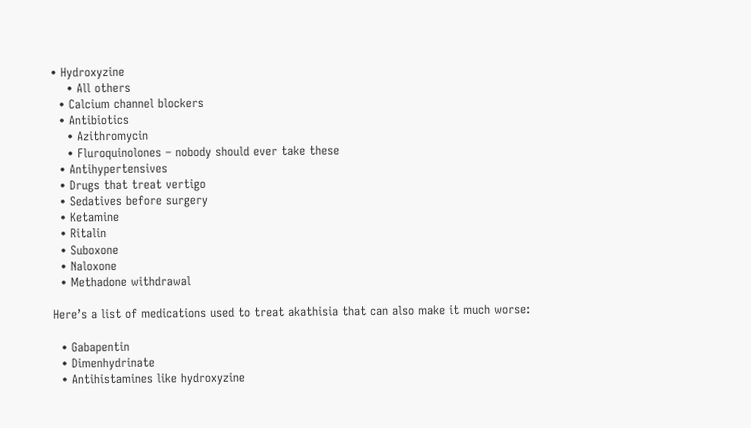• Hydroxyzine
    • All others
  • Calcium channel blockers
  • Antibiotics
    • Azithromycin
    • Fluroquinolones – nobody should ever take these
  • Antihypertensives
  • Drugs that treat vertigo
  • Sedatives before surgery
  • Ketamine
  • Ritalin
  • Suboxone
  • Naloxone
  • Methadone withdrawal

Here’s a list of medications used to treat akathisia that can also make it much worse:

  • Gabapentin
  • Dimenhydrinate
  • Antihistamines like hydroxyzine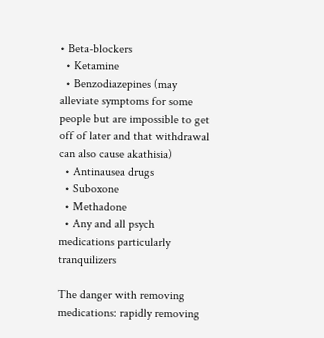• Beta-blockers
  • Ketamine
  • Benzodiazepines (may alleviate symptoms for some people but are impossible to get off of later and that withdrawal can also cause akathisia)
  • Antinausea drugs
  • Suboxone
  • Methadone
  • Any and all psych medications particularly tranquilizers

The danger with removing medications: rapidly removing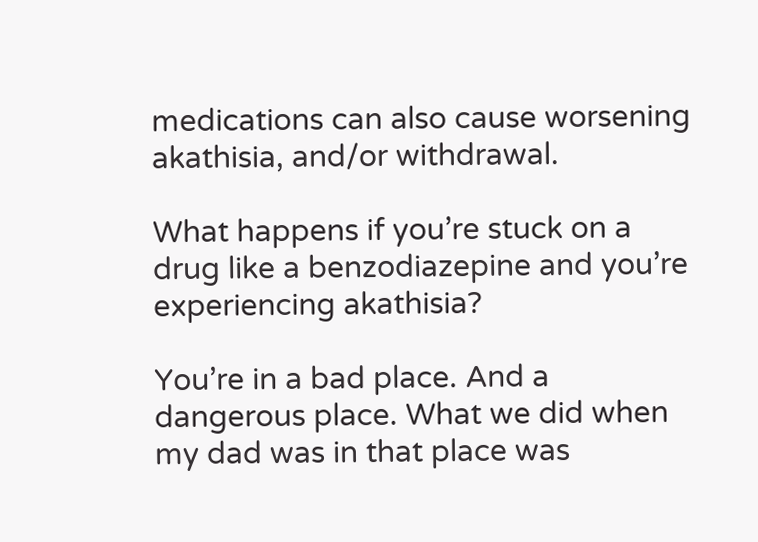medications can also cause worsening akathisia, and/or withdrawal.

What happens if you’re stuck on a drug like a benzodiazepine and you’re experiencing akathisia?

You’re in a bad place. And a dangerous place. What we did when my dad was in that place was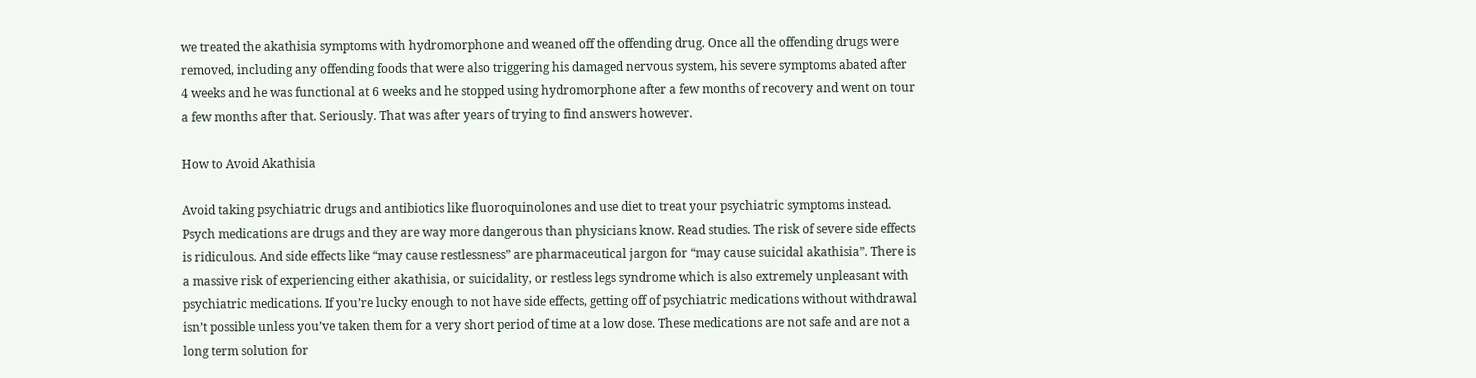we treated the akathisia symptoms with hydromorphone and weaned off the offending drug. Once all the offending drugs were removed, including any offending foods that were also triggering his damaged nervous system, his severe symptoms abated after 4 weeks and he was functional at 6 weeks and he stopped using hydromorphone after a few months of recovery and went on tour a few months after that. Seriously. That was after years of trying to find answers however.

How to Avoid Akathisia

Avoid taking psychiatric drugs and antibiotics like fluoroquinolones and use diet to treat your psychiatric symptoms instead. Psych medications are drugs and they are way more dangerous than physicians know. Read studies. The risk of severe side effects is ridiculous. And side effects like “may cause restlessness” are pharmaceutical jargon for “may cause suicidal akathisia”. There is a massive risk of experiencing either akathisia, or suicidality, or restless legs syndrome which is also extremely unpleasant with psychiatric medications. If you’re lucky enough to not have side effects, getting off of psychiatric medications without withdrawal isn’t possible unless you’ve taken them for a very short period of time at a low dose. These medications are not safe and are not a long term solution for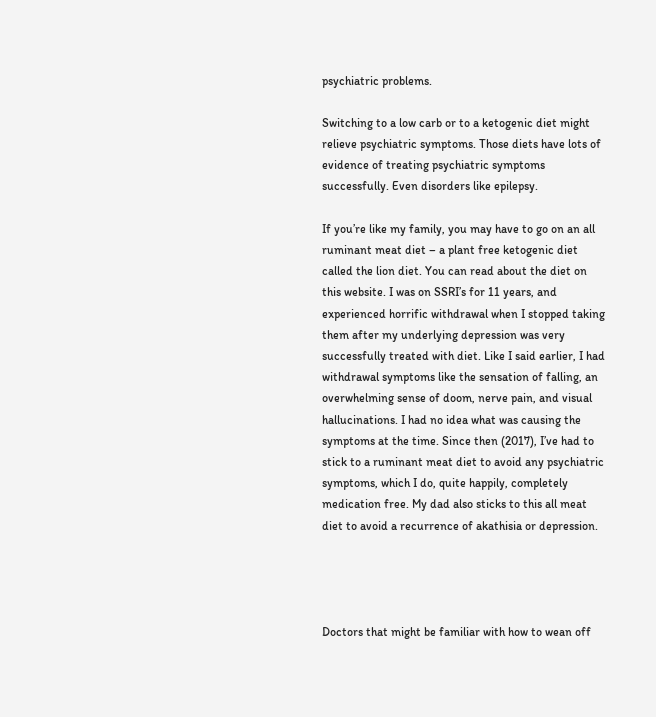psychiatric problems.

Switching to a low carb or to a ketogenic diet might relieve psychiatric symptoms. Those diets have lots of evidence of treating psychiatric symptoms successfully. Even disorders like epilepsy.

If you’re like my family, you may have to go on an all ruminant meat diet – a plant free ketogenic diet called the lion diet. You can read about the diet on this website. I was on SSRI’s for 11 years, and experienced horrific withdrawal when I stopped taking them after my underlying depression was very successfully treated with diet. Like I said earlier, I had withdrawal symptoms like the sensation of falling, an overwhelming sense of doom, nerve pain, and visual hallucinations. I had no idea what was causing the symptoms at the time. Since then (2017), I’ve had to stick to a ruminant meat diet to avoid any psychiatric symptoms, which I do, quite happily, completely medication free. My dad also sticks to this all meat diet to avoid a recurrence of akathisia or depression.




Doctors that might be familiar with how to wean off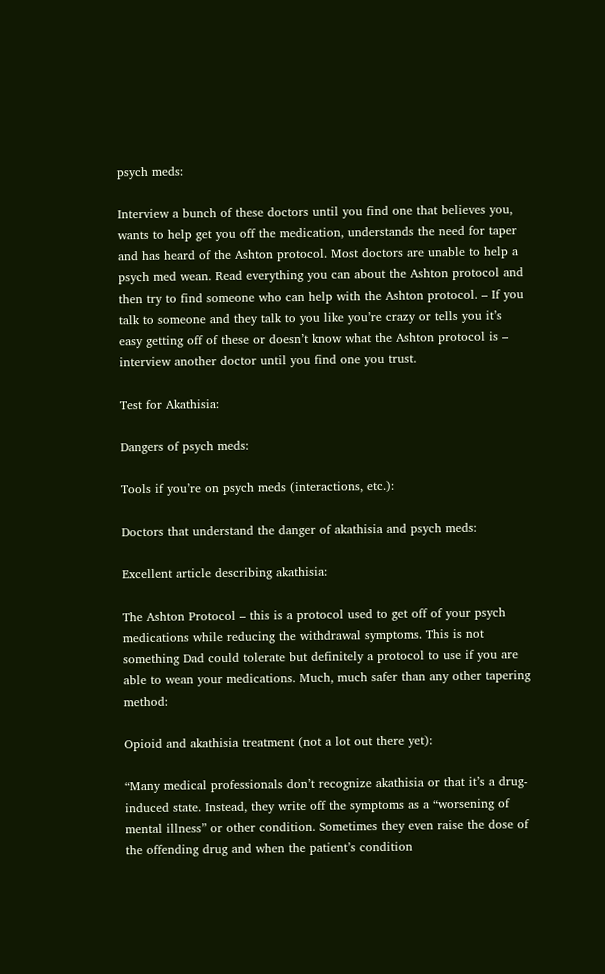psych meds:

Interview a bunch of these doctors until you find one that believes you, wants to help get you off the medication, understands the need for taper and has heard of the Ashton protocol. Most doctors are unable to help a psych med wean. Read everything you can about the Ashton protocol and then try to find someone who can help with the Ashton protocol. – If you talk to someone and they talk to you like you’re crazy or tells you it’s easy getting off of these or doesn’t know what the Ashton protocol is – interview another doctor until you find one you trust.

Test for Akathisia:

Dangers of psych meds:

Tools if you’re on psych meds (interactions, etc.):

Doctors that understand the danger of akathisia and psych meds:

Excellent article describing akathisia:

The Ashton Protocol – this is a protocol used to get off of your psych medications while reducing the withdrawal symptoms. This is not something Dad could tolerate but definitely a protocol to use if you are able to wean your medications. Much, much safer than any other tapering method:

Opioid and akathisia treatment (not a lot out there yet):

“Many medical professionals don’t recognize akathisia or that it’s a drug-induced state. Instead, they write off the symptoms as a “worsening of mental illness” or other condition. Sometimes they even raise the dose of the offending drug and when the patient’s condition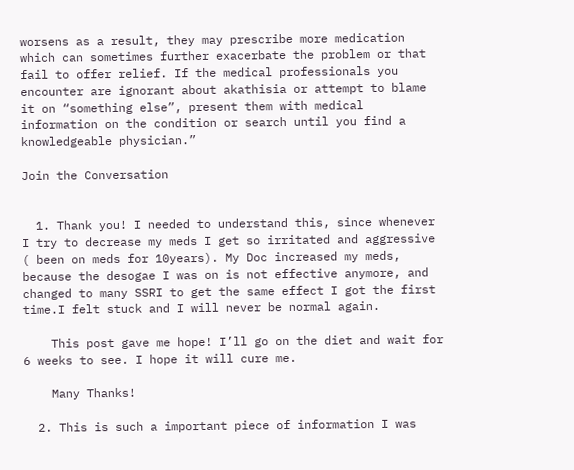worsens as a result, they may prescribe more medication which can sometimes further exacerbate the problem or that fail to offer relief. If the medical professionals you encounter are ignorant about akathisia or attempt to blame it on “something else”, present them with medical information on the condition or search until you find a knowledgeable physician.”

Join the Conversation


  1. Thank you! I needed to understand this, since whenever I try to decrease my meds I get so irritated and aggressive ( been on meds for 10years). My Doc increased my meds, because the desogae I was on is not effective anymore, and changed to many SSRI to get the same effect I got the first time.I felt stuck and I will never be normal again.

    This post gave me hope! I’ll go on the diet and wait for 6 weeks to see. I hope it will cure me.

    Many Thanks!

  2. This is such a important piece of information I was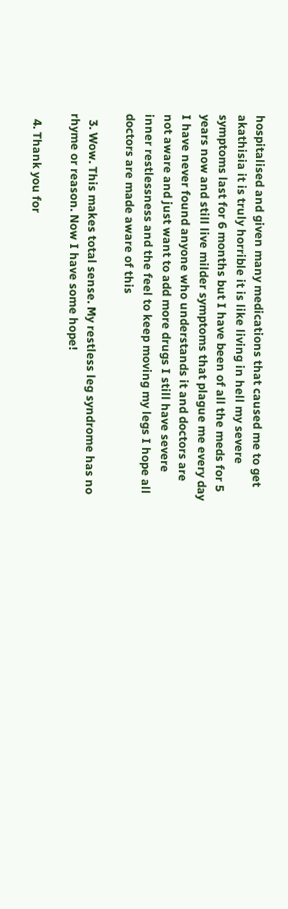hospitalised and given many medications that caused me to get akathisia it is truly horrible it is like living in hell my severe symptoms last for 6 months but I have been of all the meds for 5 years now and still live milder symptoms that plague me every day I have never found anyone who understands it and doctors are not aware and just want to add more drugs I still have severe inner restlessness and the feel to keep moving my legs I hope all doctors are made aware of this

  3. Wow. This makes total sense. My restless leg syndrome has no rhyme or reason. Now I have some hope!

  4. Thank you for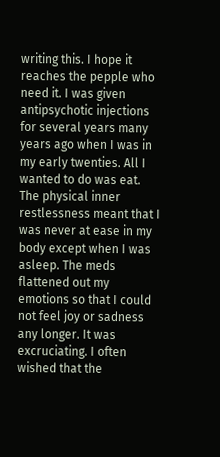writing this. I hope it reaches the pepple who need it. I was given antipsychotic injections for several years many years ago when I was in my early twenties. All I wanted to do was eat. The physical inner restlessness meant that I was never at ease in my body except when I was asleep. The meds flattened out my emotions so that I could not feel joy or sadness any longer. It was excruciating. I often wished that the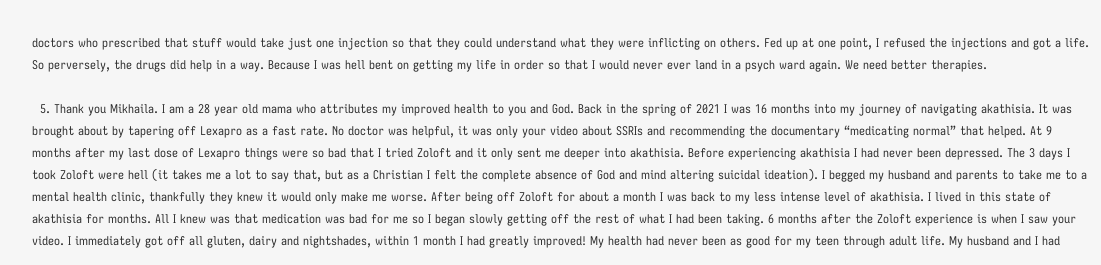doctors who prescribed that stuff would take just one injection so that they could understand what they were inflicting on others. Fed up at one point, I refused the injections and got a life. So perversely, the drugs did help in a way. Because I was hell bent on getting my life in order so that I would never ever land in a psych ward again. We need better therapies.

  5. Thank you Mikhaila. I am a 28 year old mama who attributes my improved health to you and God. Back in the spring of 2021 I was 16 months into my journey of navigating akathisia. It was brought about by tapering off Lexapro as a fast rate. No doctor was helpful, it was only your video about SSRIs and recommending the documentary “medicating normal” that helped. At 9 months after my last dose of Lexapro things were so bad that I tried Zoloft and it only sent me deeper into akathisia. Before experiencing akathisia I had never been depressed. The 3 days I took Zoloft were hell (it takes me a lot to say that, but as a Christian I felt the complete absence of God and mind altering suicidal ideation). I begged my husband and parents to take me to a mental health clinic, thankfully they knew it would only make me worse. After being off Zoloft for about a month I was back to my less intense level of akathisia. I lived in this state of akathisia for months. All I knew was that medication was bad for me so I began slowly getting off the rest of what I had been taking. 6 months after the Zoloft experience is when I saw your video. I immediately got off all gluten, dairy and nightshades, within 1 month I had greatly improved! My health had never been as good for my teen through adult life. My husband and I had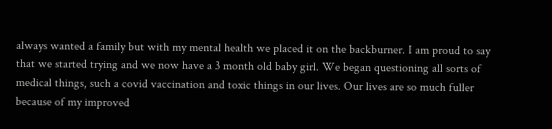always wanted a family but with my mental health we placed it on the backburner. I am proud to say that we started trying and we now have a 3 month old baby girl. We began questioning all sorts of medical things, such a covid vaccination and toxic things in our lives. Our lives are so much fuller because of my improved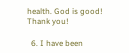health. God is good! Thank you!

  6. I have been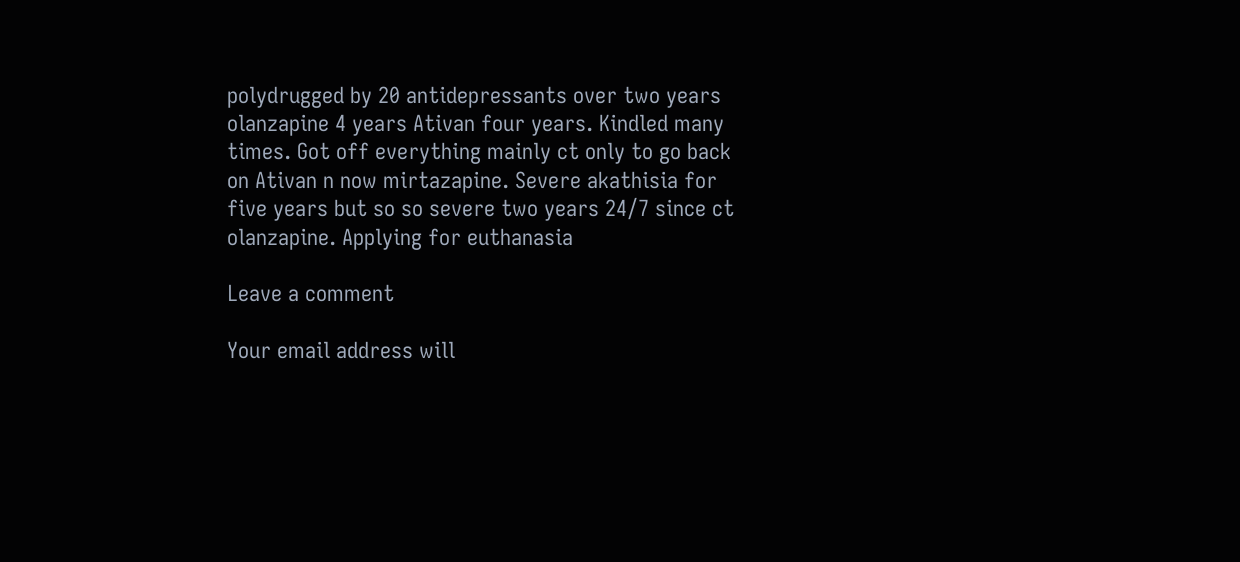polydrugged by 20 antidepressants over two years olanzapine 4 years Ativan four years. Kindled many times. Got off everything mainly ct only to go back on Ativan n now mirtazapine. Severe akathisia for five years but so so severe two years 24/7 since ct olanzapine. Applying for euthanasia

Leave a comment

Your email address will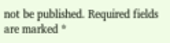not be published. Required fields are marked *